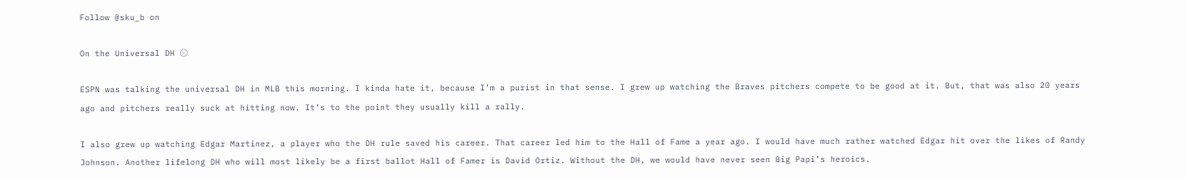Follow @sku_b on

On the Universal DH ⚾

ESPN was talking the universal DH in MLB this morning. I kinda hate it, because I’m a purist in that sense. I grew up watching the Braves pitchers compete to be good at it. But, that was also 20 years ago and pitchers really suck at hitting now. It’s to the point they usually kill a rally.

I also grew up watching Edgar Martinez, a player who the DH rule saved his career. That career led him to the Hall of Fame a year ago. I would have much rather watched Edgar hit over the likes of Randy Johnson. Another lifelong DH who will most likely be a first ballot Hall of Famer is David Ortiz. Without the DH, we would have never seen Big Papi’s heroics.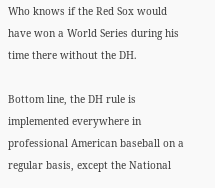Who knows if the Red Sox would have won a World Series during his time there without the DH.

Bottom line, the DH rule is implemented everywhere in professional American baseball on a regular basis, except the National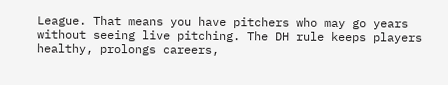League. That means you have pitchers who may go years without seeing live pitching. The DH rule keeps players healthy, prolongs careers,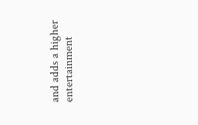and adds a higher entertainment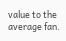value to the average fan.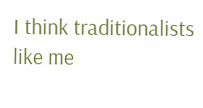I think traditionalists like me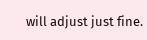will adjust just fine.